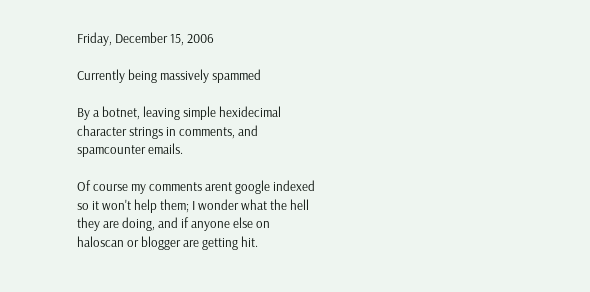Friday, December 15, 2006

Currently being massively spammed

By a botnet, leaving simple hexidecimal character strings in comments, and spamcounter emails.

Of course my comments arent google indexed so it won't help them; I wonder what the hell they are doing, and if anyone else on haloscan or blogger are getting hit.